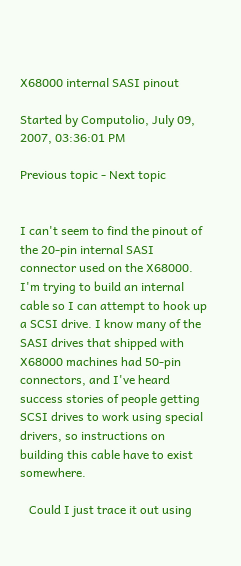X68000 internal SASI pinout

Started by Computolio, July 09, 2007, 03:36:01 PM

Previous topic - Next topic


I can't seem to find the pinout of the 20-pin internal SASI connector used on the X68000. I'm trying to build an internal cable so I can attempt to hook up a SCSI drive. I know many of the SASI drives that shipped with X68000 machines had 50-pin connectors, and I've heard success stories of people getting SCSI drives to work using special drivers, so instructions on building this cable have to exist somewhere.

   Could I just trace it out using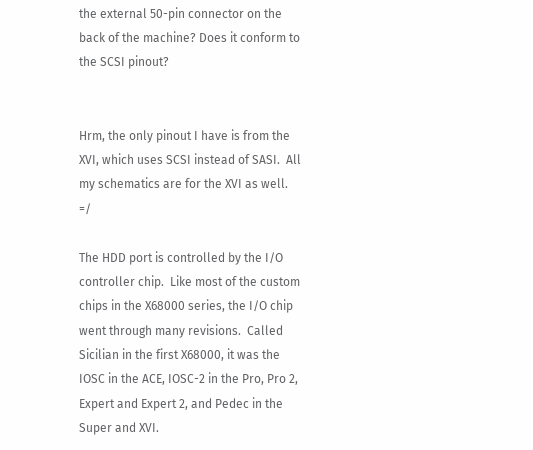the external 50-pin connector on the back of the machine? Does it conform to the SCSI pinout?


Hrm, the only pinout I have is from the XVI, which uses SCSI instead of SASI.  All my schematics are for the XVI as well.  =/

The HDD port is controlled by the I/O controller chip.  Like most of the custom chips in the X68000 series, the I/O chip went through many revisions.  Called Sicilian in the first X68000, it was the IOSC in the ACE, IOSC-2 in the Pro, Pro 2, Expert and Expert 2, and Pedec in the Super and XVI.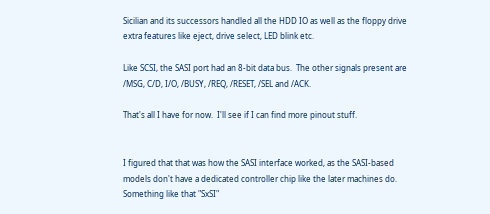Sicilian and its successors handled all the HDD IO as well as the floppy drive extra features like eject, drive select, LED blink etc.

Like SCSI, the SASI port had an 8-bit data bus.  The other signals present are /MSG, C/D, I/O, /BUSY, /REQ, /RESET, /SEL and /ACK.

That's all I have for now.  I'll see if I can find more pinout stuff.


I figured that that was how the SASI interface worked, as the SASI-based models don't have a dedicated controller chip like the later machines do. Something like that "SxSI"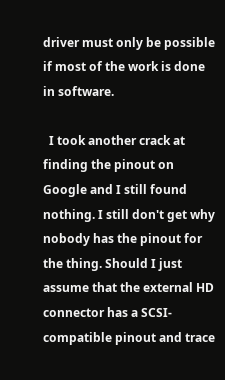driver must only be possible if most of the work is done in software.

  I took another crack at finding the pinout on Google and I still found nothing. I still don't get why nobody has the pinout for the thing. Should I just assume that the external HD connector has a SCSI-compatible pinout and trace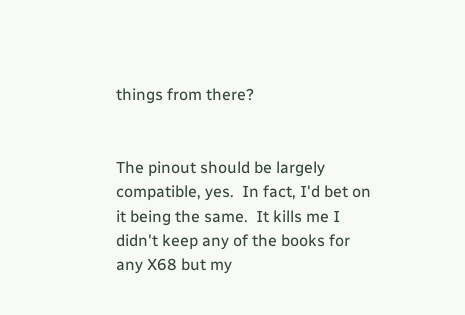things from there?


The pinout should be largely compatible, yes.  In fact, I'd bet on it being the same.  It kills me I didn't keep any of the books for any X68 but my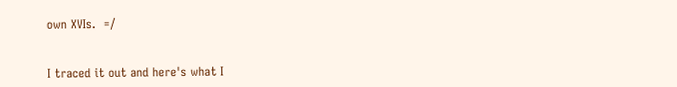own XVIs.  =/


I traced it out and here's what I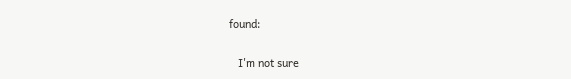found:


   I'm not sure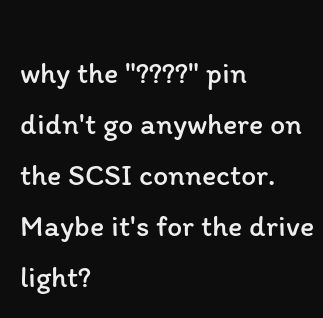why the "????" pin didn't go anywhere on the SCSI connector. Maybe it's for the drive light?